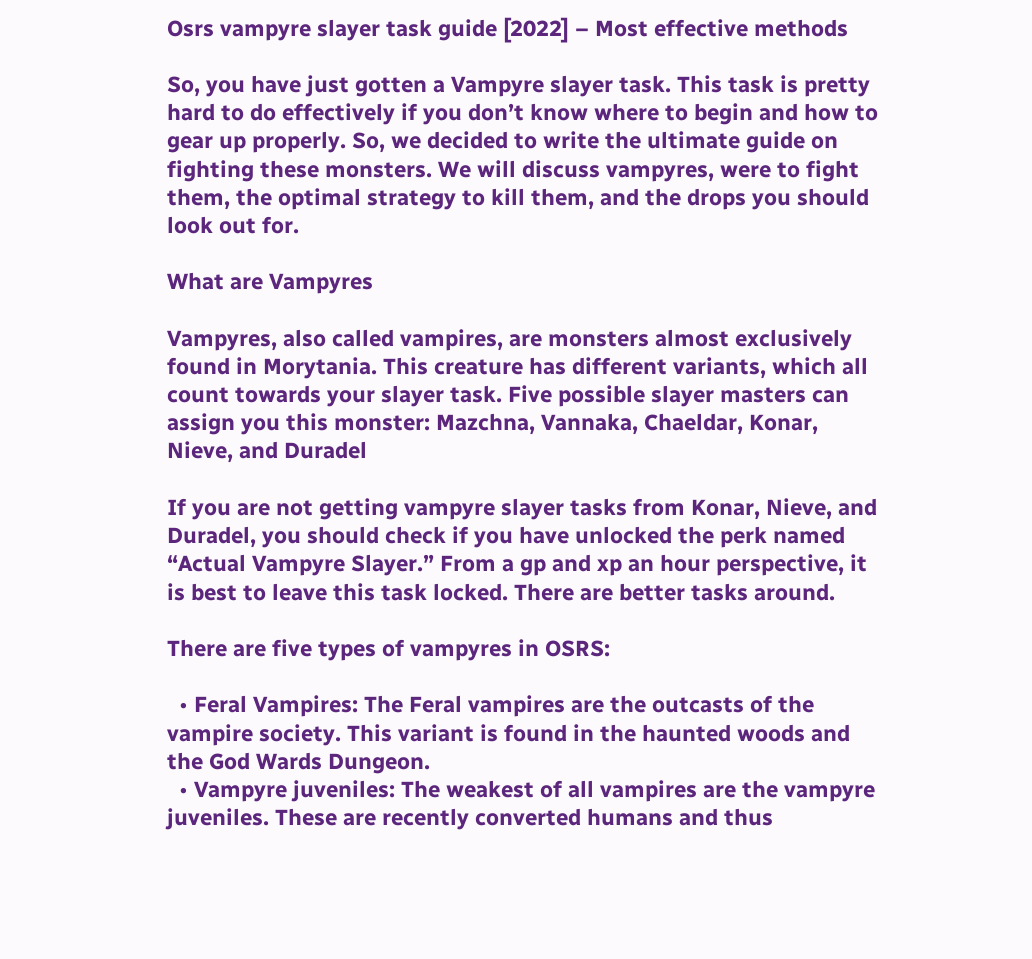Osrs vampyre slayer task guide [2022] – Most effective methods

So, you have just gotten a Vampyre slayer task. This task is pretty hard to do effectively if you don’t know where to begin and how to gear up properly. So, we decided to write the ultimate guide on fighting these monsters. We will discuss vampyres, were to fight them, the optimal strategy to kill them, and the drops you should look out for.

What are Vampyres

Vampyres, also called vampires, are monsters almost exclusively found in Morytania. This creature has different variants, which all count towards your slayer task. Five possible slayer masters can assign you this monster: Mazchna, Vannaka, Chaeldar, Konar, Nieve, and Duradel

If you are not getting vampyre slayer tasks from Konar, Nieve, and Duradel, you should check if you have unlocked the perk named “Actual Vampyre Slayer.” From a gp and xp an hour perspective, it is best to leave this task locked. There are better tasks around.

There are five types of vampyres in OSRS:

  • Feral Vampires: The Feral vampires are the outcasts of the vampire society. This variant is found in the haunted woods and the God Wards Dungeon.
  • Vampyre juveniles: The weakest of all vampires are the vampyre juveniles. These are recently converted humans and thus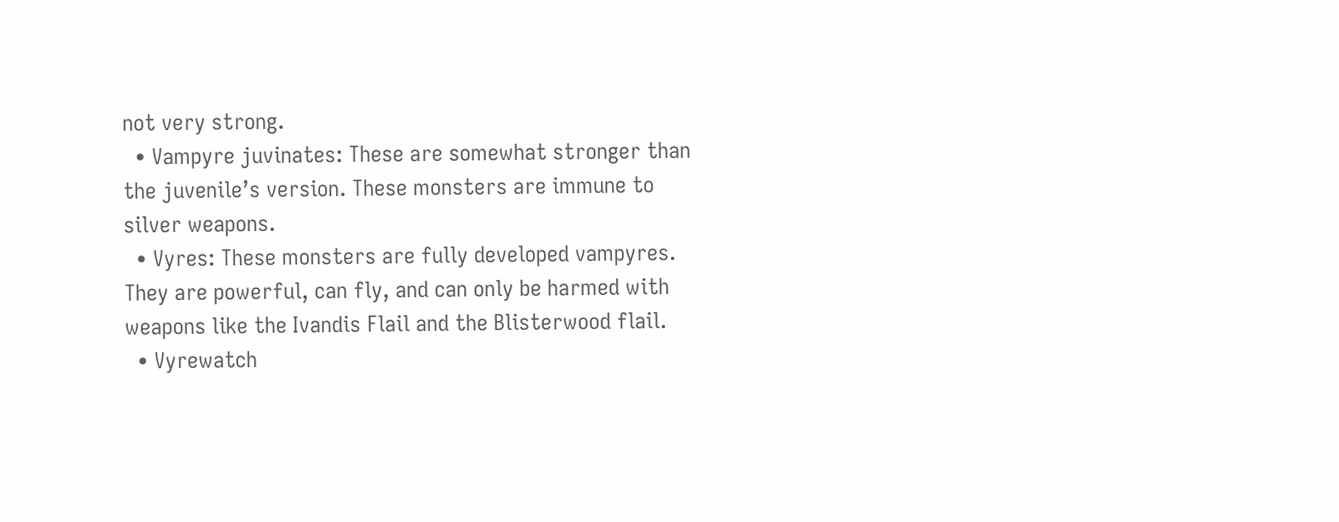not very strong.
  • Vampyre juvinates: These are somewhat stronger than the juvenile’s version. These monsters are immune to silver weapons.
  • Vyres: These monsters are fully developed vampyres. They are powerful, can fly, and can only be harmed with weapons like the Ivandis Flail and the Blisterwood flail.
  • Vyrewatch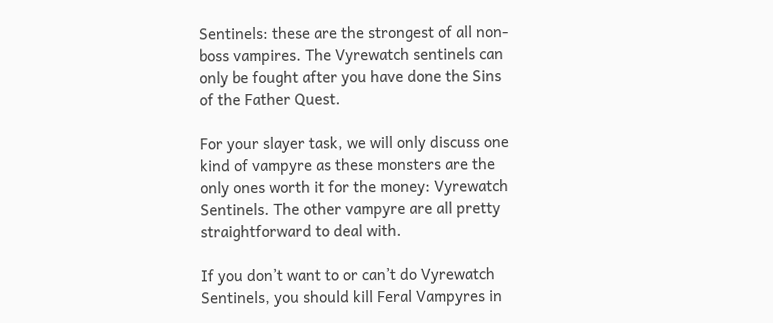Sentinels: these are the strongest of all non-boss vampires. The Vyrewatch sentinels can only be fought after you have done the Sins of the Father Quest.

For your slayer task, we will only discuss one kind of vampyre as these monsters are the only ones worth it for the money: Vyrewatch Sentinels. The other vampyre are all pretty straightforward to deal with.

If you don’t want to or can’t do Vyrewatch Sentinels, you should kill Feral Vampyres in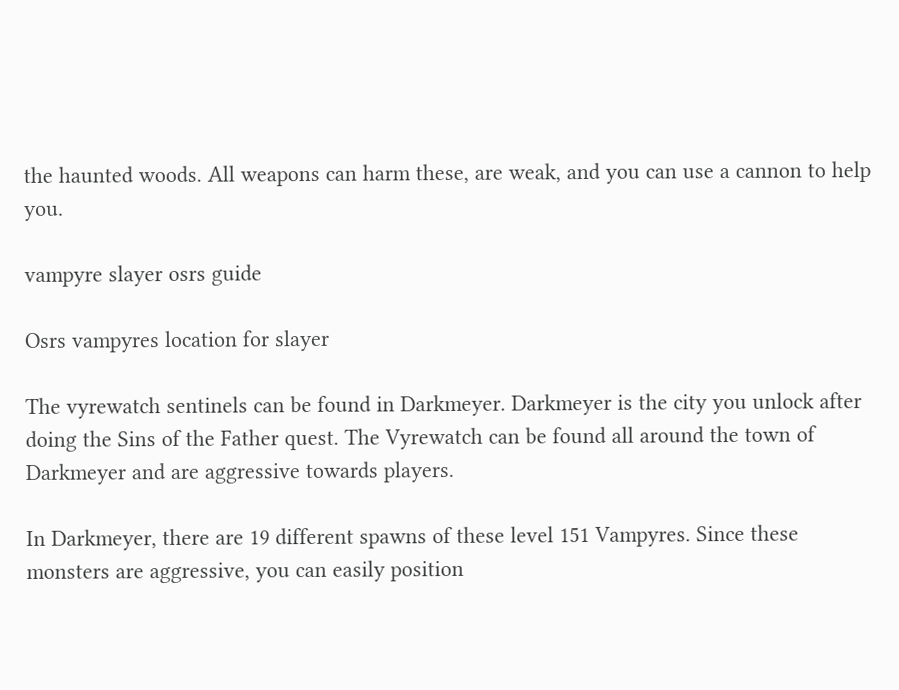the haunted woods. All weapons can harm these, are weak, and you can use a cannon to help you.

vampyre slayer osrs guide

Osrs vampyres location for slayer

The vyrewatch sentinels can be found in Darkmeyer. Darkmeyer is the city you unlock after doing the Sins of the Father quest. The Vyrewatch can be found all around the town of Darkmeyer and are aggressive towards players.

In Darkmeyer, there are 19 different spawns of these level 151 Vampyres. Since these monsters are aggressive, you can easily position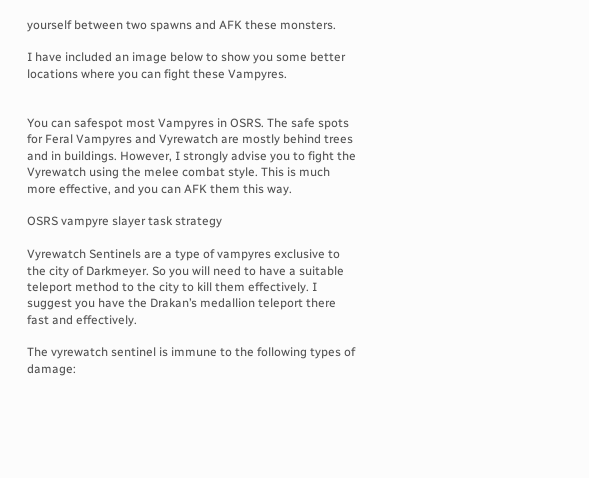yourself between two spawns and AFK these monsters.

I have included an image below to show you some better locations where you can fight these Vampyres.


You can safespot most Vampyres in OSRS. The safe spots for Feral Vampyres and Vyrewatch are mostly behind trees and in buildings. However, I strongly advise you to fight the Vyrewatch using the melee combat style. This is much more effective, and you can AFK them this way.

OSRS vampyre slayer task strategy

Vyrewatch Sentinels are a type of vampyres exclusive to the city of Darkmeyer. So you will need to have a suitable teleport method to the city to kill them effectively. I suggest you have the Drakan’s medallion teleport there fast and effectively.

The vyrewatch sentinel is immune to the following types of damage: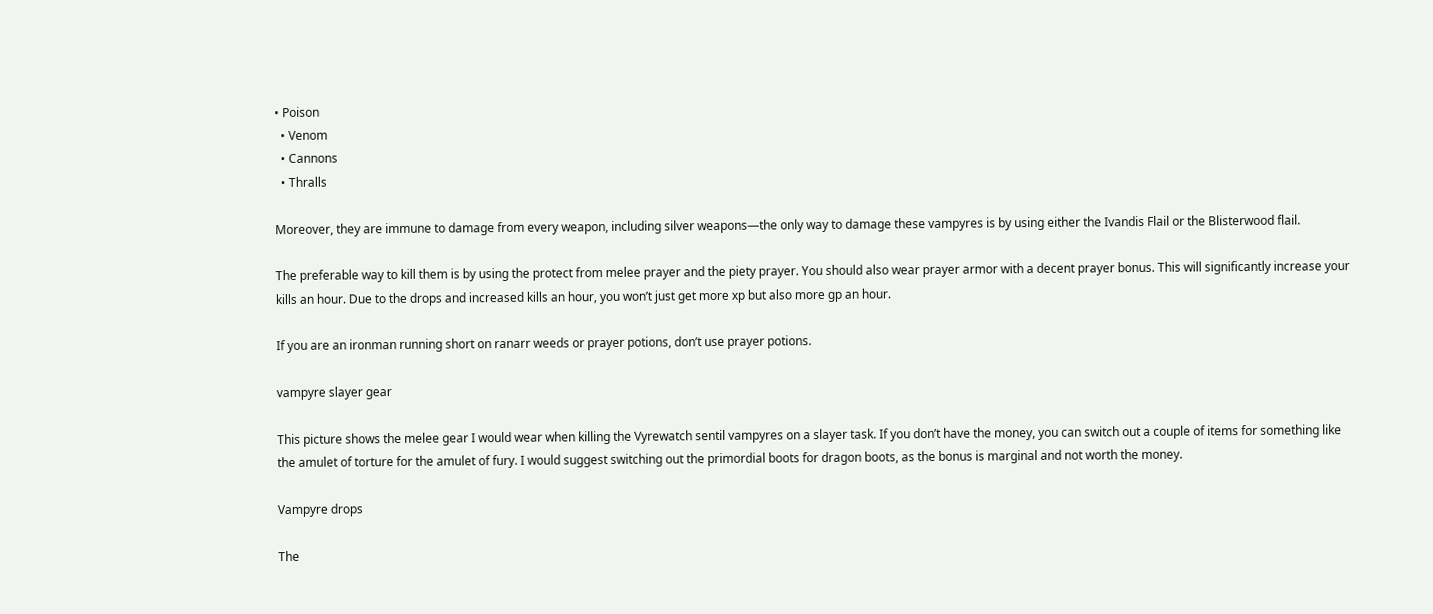• Poison
  • Venom
  • Cannons
  • Thralls

Moreover, they are immune to damage from every weapon, including silver weapons—the only way to damage these vampyres is by using either the Ivandis Flail or the Blisterwood flail.

The preferable way to kill them is by using the protect from melee prayer and the piety prayer. You should also wear prayer armor with a decent prayer bonus. This will significantly increase your kills an hour. Due to the drops and increased kills an hour, you won’t just get more xp but also more gp an hour.

If you are an ironman running short on ranarr weeds or prayer potions, don’t use prayer potions.

vampyre slayer gear

This picture shows the melee gear I would wear when killing the Vyrewatch sentil vampyres on a slayer task. If you don’t have the money, you can switch out a couple of items for something like the amulet of torture for the amulet of fury. I would suggest switching out the primordial boots for dragon boots, as the bonus is marginal and not worth the money.

Vampyre drops

The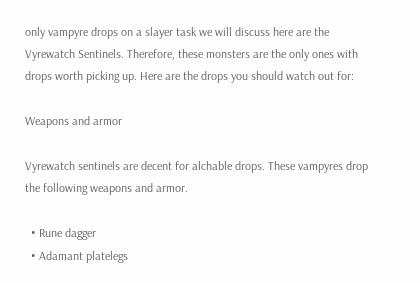only vampyre drops on a slayer task we will discuss here are the Vyrewatch Sentinels. Therefore, these monsters are the only ones with drops worth picking up. Here are the drops you should watch out for:

Weapons and armor

Vyrewatch sentinels are decent for alchable drops. These vampyres drop the following weapons and armor.

  • Rune dagger
  • Adamant platelegs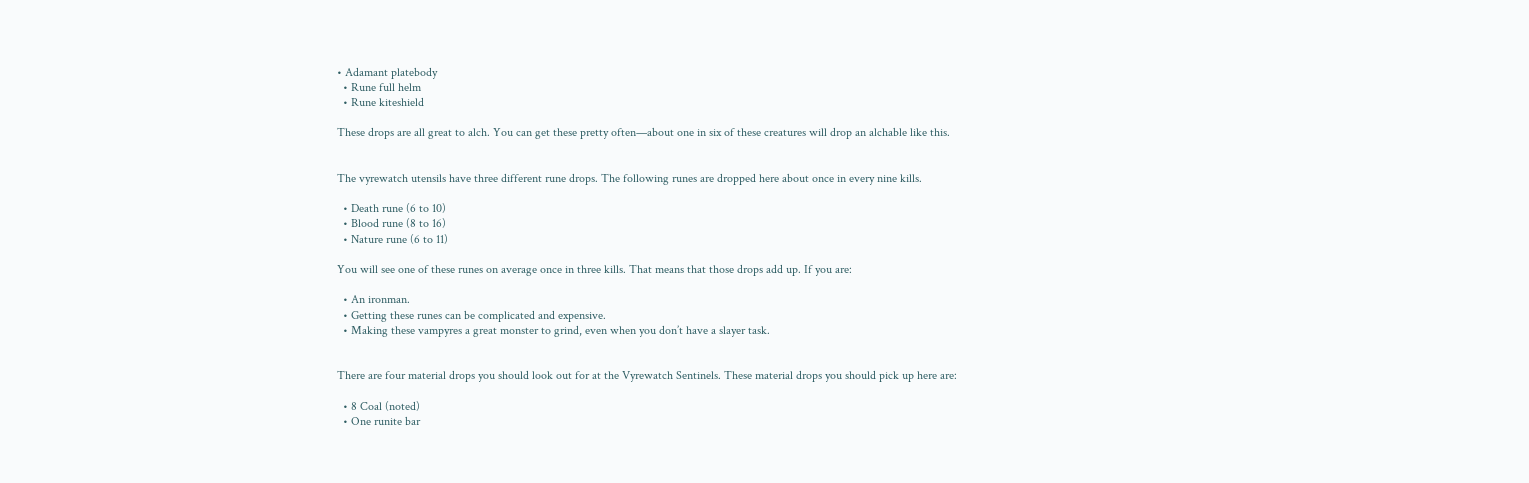• Adamant platebody
  • Rune full helm
  • Rune kiteshield

These drops are all great to alch. You can get these pretty often—about one in six of these creatures will drop an alchable like this.


The vyrewatch utensils have three different rune drops. The following runes are dropped here about once in every nine kills.

  • Death rune (6 to 10)
  • Blood rune (8 to 16)
  • Nature rune (6 to 11)

You will see one of these runes on average once in three kills. That means that those drops add up. If you are:

  • An ironman.
  • Getting these runes can be complicated and expensive.
  • Making these vampyres a great monster to grind, even when you don’t have a slayer task.


There are four material drops you should look out for at the Vyrewatch Sentinels. These material drops you should pick up here are:

  • 8 Coal (noted)
  • One runite bar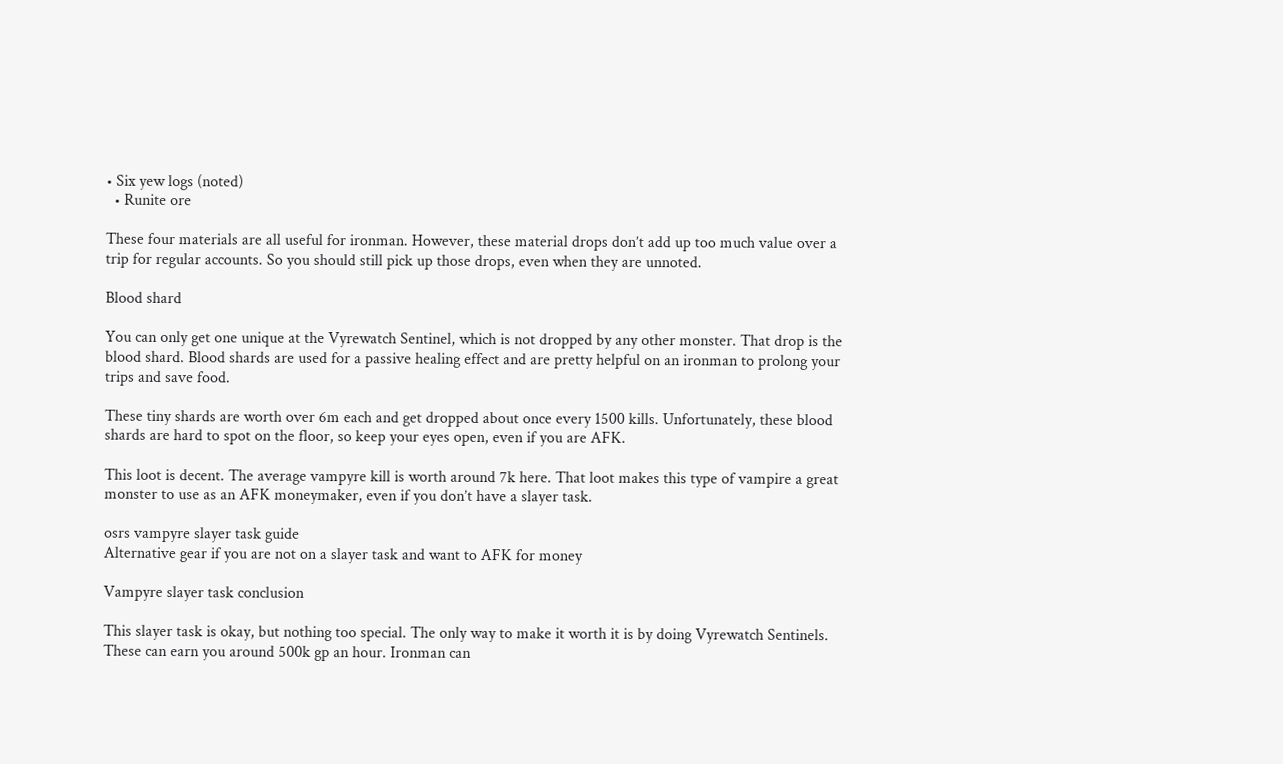• Six yew logs (noted)
  • Runite ore

These four materials are all useful for ironman. However, these material drops don’t add up too much value over a trip for regular accounts. So you should still pick up those drops, even when they are unnoted.

Blood shard

You can only get one unique at the Vyrewatch Sentinel, which is not dropped by any other monster. That drop is the blood shard. Blood shards are used for a passive healing effect and are pretty helpful on an ironman to prolong your trips and save food.

These tiny shards are worth over 6m each and get dropped about once every 1500 kills. Unfortunately, these blood shards are hard to spot on the floor, so keep your eyes open, even if you are AFK.

This loot is decent. The average vampyre kill is worth around 7k here. That loot makes this type of vampire a great monster to use as an AFK moneymaker, even if you don’t have a slayer task.

osrs vampyre slayer task guide
Alternative gear if you are not on a slayer task and want to AFK for money

Vampyre slayer task conclusion

This slayer task is okay, but nothing too special. The only way to make it worth it is by doing Vyrewatch Sentinels. These can earn you around 500k gp an hour. Ironman can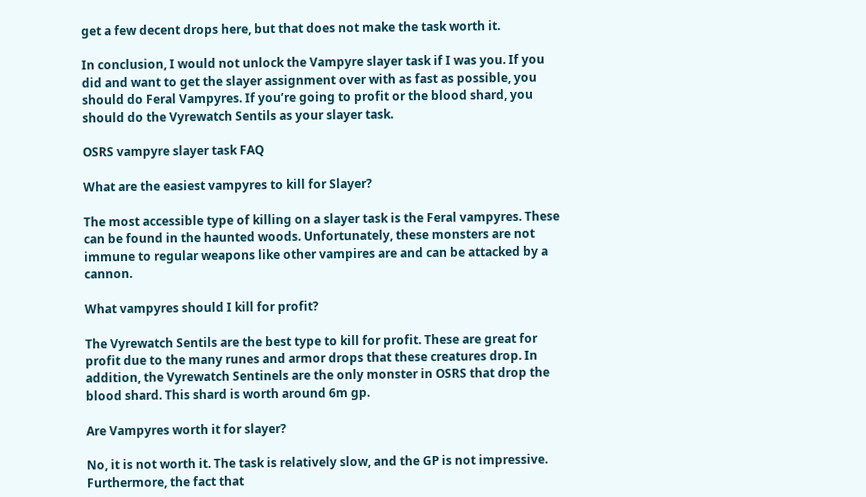get a few decent drops here, but that does not make the task worth it.

In conclusion, I would not unlock the Vampyre slayer task if I was you. If you did and want to get the slayer assignment over with as fast as possible, you should do Feral Vampyres. If you’re going to profit or the blood shard, you should do the Vyrewatch Sentils as your slayer task.

OSRS vampyre slayer task FAQ

What are the easiest vampyres to kill for Slayer?

The most accessible type of killing on a slayer task is the Feral vampyres. These can be found in the haunted woods. Unfortunately, these monsters are not immune to regular weapons like other vampires are and can be attacked by a cannon.

What vampyres should I kill for profit?

The Vyrewatch Sentils are the best type to kill for profit. These are great for profit due to the many runes and armor drops that these creatures drop. In addition, the Vyrewatch Sentinels are the only monster in OSRS that drop the blood shard. This shard is worth around 6m gp.

Are Vampyres worth it for slayer?

No, it is not worth it. The task is relatively slow, and the GP is not impressive. Furthermore, the fact that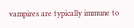vampires are typically immune to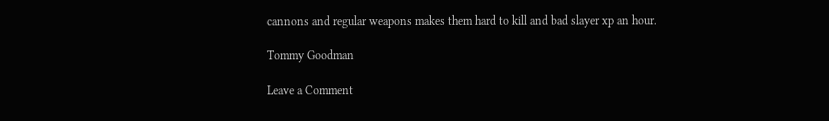cannons and regular weapons makes them hard to kill and bad slayer xp an hour.

Tommy Goodman

Leave a Comment